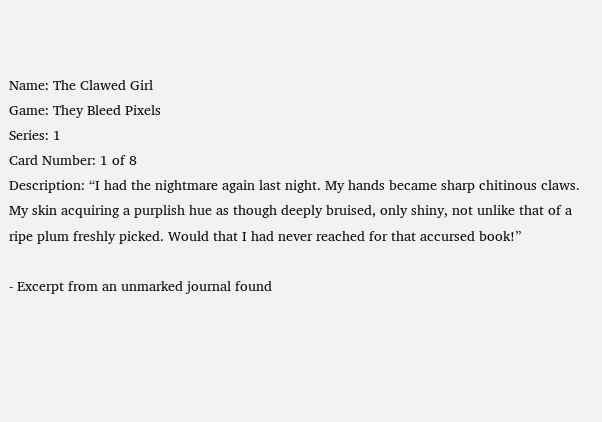Name: The Clawed Girl
Game: They Bleed Pixels
Series: 1
Card Number: 1 of 8
Description: “I had the nightmare again last night. My hands became sharp chitinous claws. My skin acquiring a purplish hue as though deeply bruised, only shiny, not unlike that of a ripe plum freshly picked. Would that I had never reached for that accursed book!”

- Excerpt from an unmarked journal found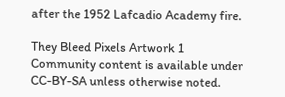after the 1952 Lafcadio Academy fire.

They Bleed Pixels Artwork 1
Community content is available under CC-BY-SA unless otherwise noted.